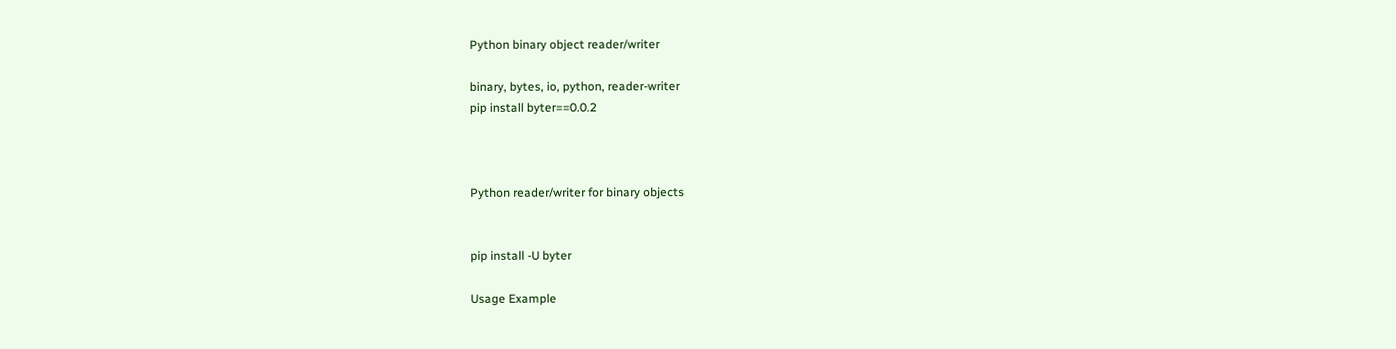Python binary object reader/writer

binary, bytes, io, python, reader-writer
pip install byter==0.0.2



Python reader/writer for binary objects


pip install -U byter

Usage Example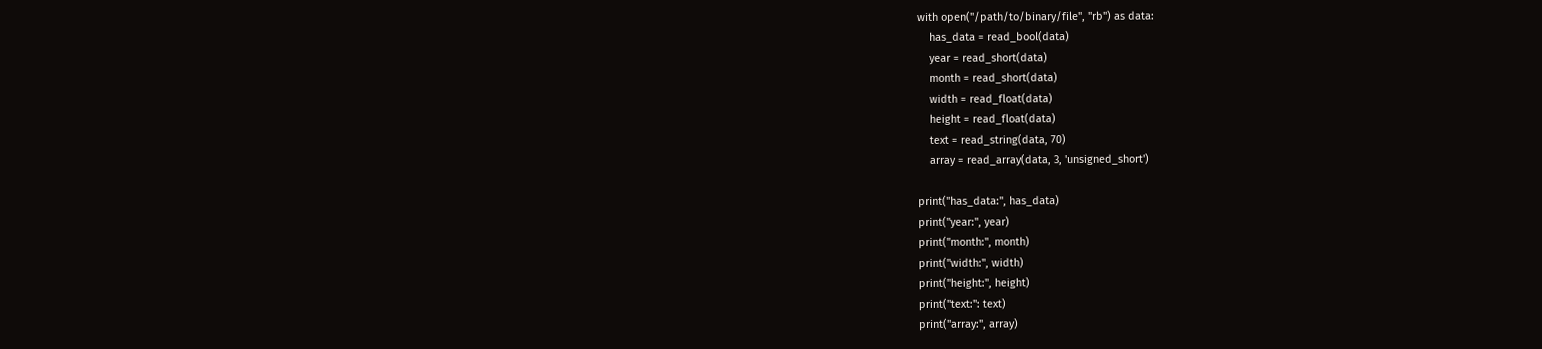with open("/path/to/binary/file", "rb") as data:
    has_data = read_bool(data)
    year = read_short(data)
    month = read_short(data)
    width = read_float(data)
    height = read_float(data)
    text = read_string(data, 70)
    array = read_array(data, 3, 'unsigned_short')

print("has_data:", has_data)
print("year:", year)
print("month:", month)
print("width:", width)
print("height:", height)
print("text:": text)
print("array:", array)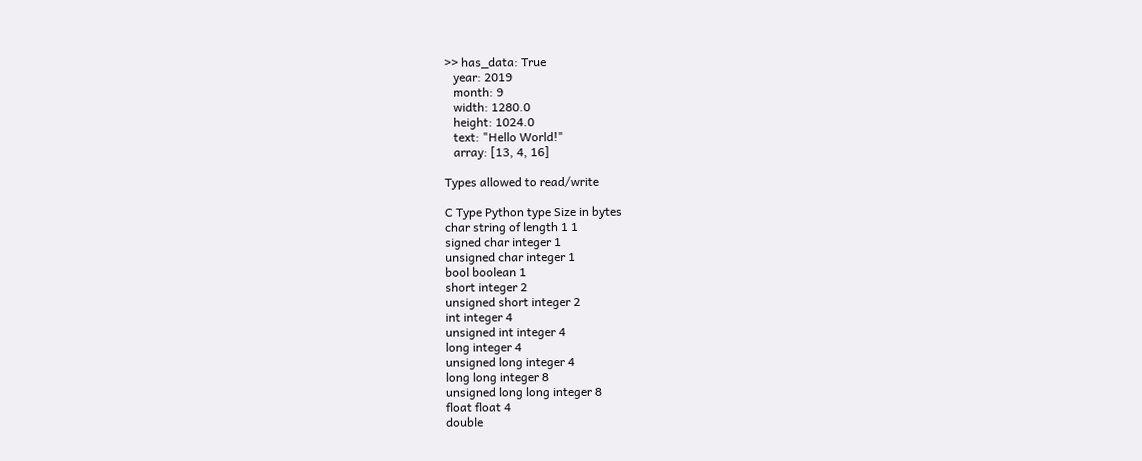>> has_data: True
   year: 2019
   month: 9
   width: 1280.0
   height: 1024.0
   text: "Hello World!"
   array: [13, 4, 16]

Types allowed to read/write

C Type Python type Size in bytes
char string of length 1 1
signed char integer 1
unsigned char integer 1
bool boolean 1
short integer 2
unsigned short integer 2
int integer 4
unsigned int integer 4
long integer 4
unsigned long integer 4
long long integer 8
unsigned long long integer 8
float float 4
double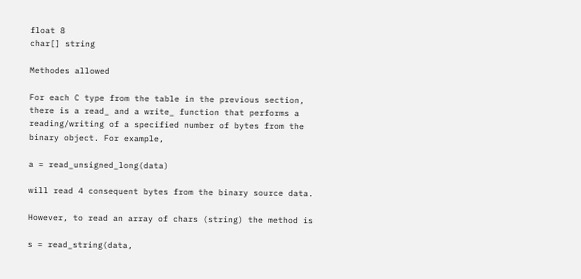float 8
char[] string

Methodes allowed

For each C type from the table in the previous section, there is a read_ and a write_ function that performs a reading/writing of a specified number of bytes from the binary object. For example,

a = read_unsigned_long(data)

will read 4 consequent bytes from the binary source data.

However, to read an array of chars (string) the method is

s = read_string(data,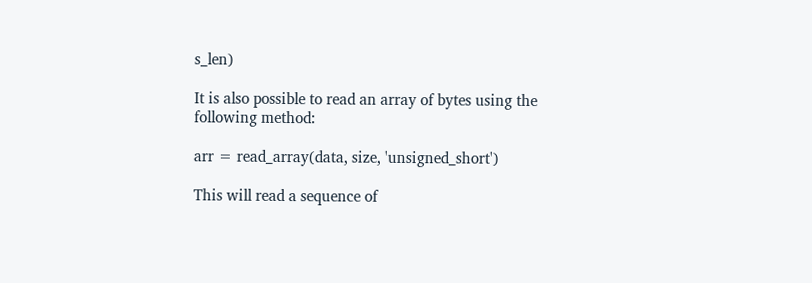s_len)

It is also possible to read an array of bytes using the following method:

arr = read_array(data, size, 'unsigned_short')

This will read a sequence of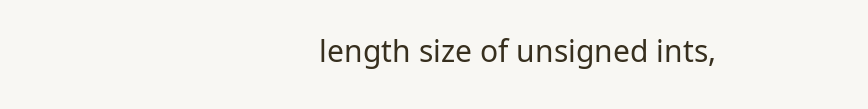length size of unsigned ints,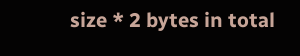size * 2 bytes in total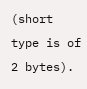(short type is of 2 bytes).